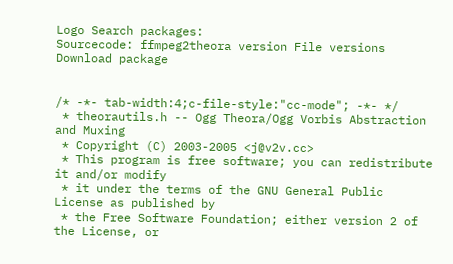Logo Search packages:
Sourcecode: ffmpeg2theora version File versions  Download package


/* -*- tab-width:4;c-file-style:"cc-mode"; -*- */
 * theorautils.h -- Ogg Theora/Ogg Vorbis Abstraction and Muxing
 * Copyright (C) 2003-2005 <j@v2v.cc>
 * This program is free software; you can redistribute it and/or modify
 * it under the terms of the GNU General Public License as published by
 * the Free Software Foundation; either version 2 of the License, or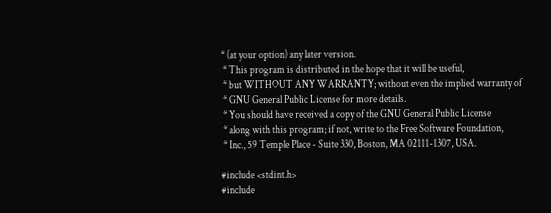* (at your option) any later version.
 * This program is distributed in the hope that it will be useful,
 * but WITHOUT ANY WARRANTY; without even the implied warranty of
 * GNU General Public License for more details.
 * You should have received a copy of the GNU General Public License
 * along with this program; if not, write to the Free Software Foundation,
 * Inc., 59 Temple Place - Suite 330, Boston, MA 02111-1307, USA.

#include <stdint.h>
#include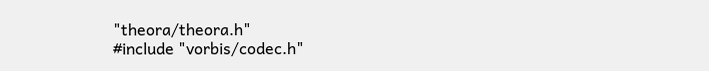"theora/theora.h"
#include "vorbis/codec.h"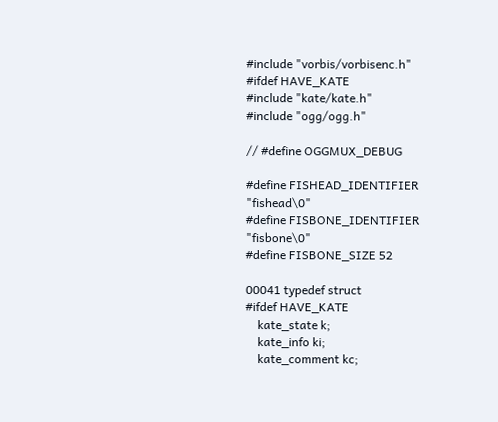#include "vorbis/vorbisenc.h"
#ifdef HAVE_KATE
#include "kate/kate.h"
#include "ogg/ogg.h"

// #define OGGMUX_DEBUG

#define FISHEAD_IDENTIFIER "fishead\0"
#define FISBONE_IDENTIFIER "fisbone\0"
#define FISBONE_SIZE 52

00041 typedef struct
#ifdef HAVE_KATE
    kate_state k;
    kate_info ki;
    kate_comment kc;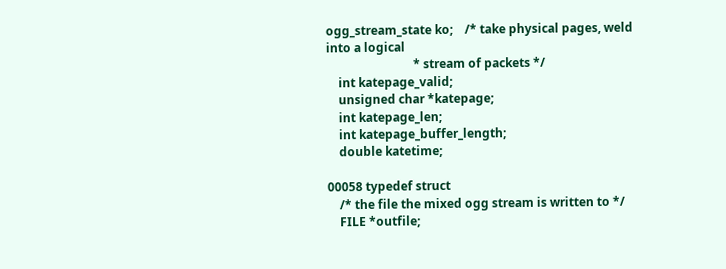ogg_stream_state ko;    /* take physical pages, weld into a logical
                             * stream of packets */
    int katepage_valid;
    unsigned char *katepage;
    int katepage_len;
    int katepage_buffer_length;
    double katetime;

00058 typedef struct
    /* the file the mixed ogg stream is written to */
    FILE *outfile;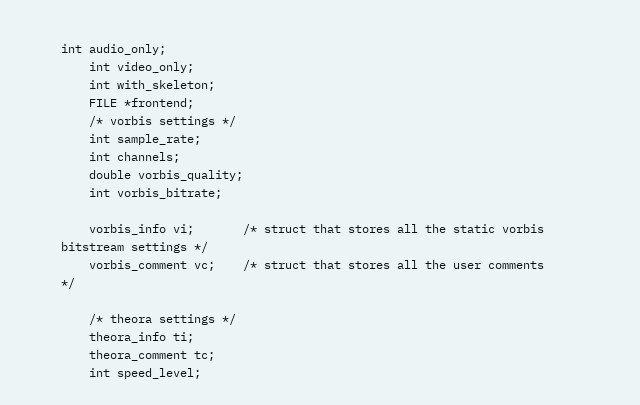int audio_only;
    int video_only;
    int with_skeleton;
    FILE *frontend;
    /* vorbis settings */
    int sample_rate;
    int channels;
    double vorbis_quality;
    int vorbis_bitrate;

    vorbis_info vi;       /* struct that stores all the static vorbis bitstream settings */
    vorbis_comment vc;    /* struct that stores all the user comments */

    /* theora settings */
    theora_info ti;
    theora_comment tc;
    int speed_level;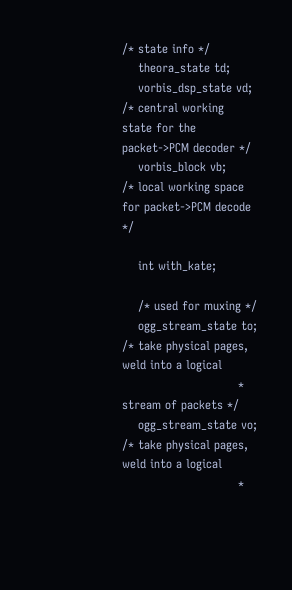/* state info */
    theora_state td;
    vorbis_dsp_state vd; /* central working state for the packet->PCM decoder */
    vorbis_block vb;     /* local working space for packet->PCM decode */

    int with_kate;

    /* used for muxing */
    ogg_stream_state to;    /* take physical pages, weld into a logical
                             * stream of packets */
    ogg_stream_state vo;    /* take physical pages, weld into a logical
                             *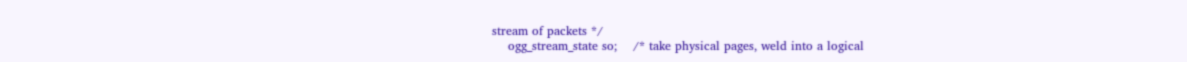stream of packets */
    ogg_stream_state so;    /* take physical pages, weld into a logical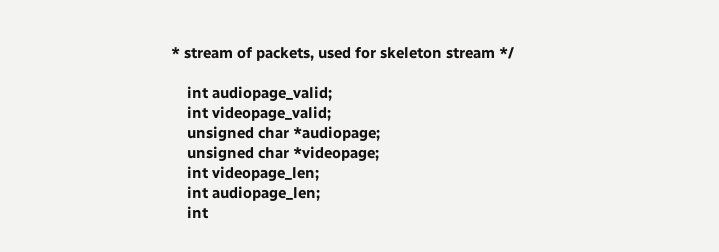* stream of packets, used for skeleton stream */

    int audiopage_valid;
    int videopage_valid;
    unsigned char *audiopage;
    unsigned char *videopage;
    int videopage_len;
    int audiopage_len;
    int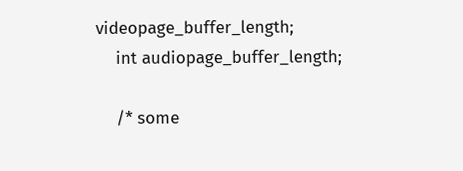videopage_buffer_length;
    int audiopage_buffer_length;

    /* some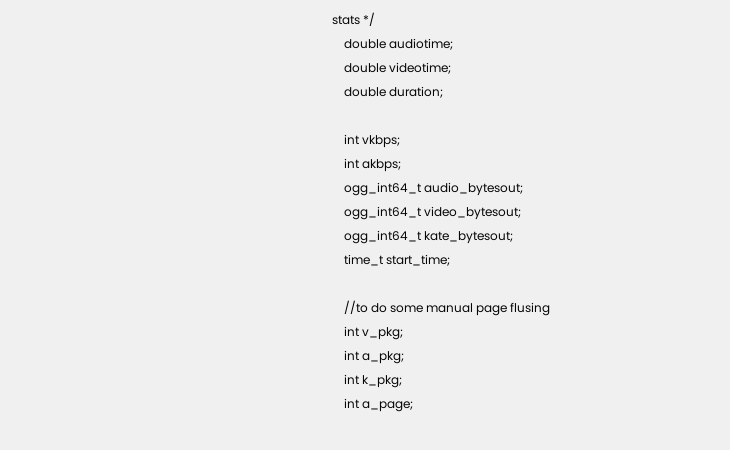stats */
    double audiotime;
    double videotime;
    double duration;

    int vkbps;
    int akbps;
    ogg_int64_t audio_bytesout;
    ogg_int64_t video_bytesout;
    ogg_int64_t kate_bytesout;
    time_t start_time;

    //to do some manual page flusing
    int v_pkg;
    int a_pkg;
    int k_pkg;
    int a_page;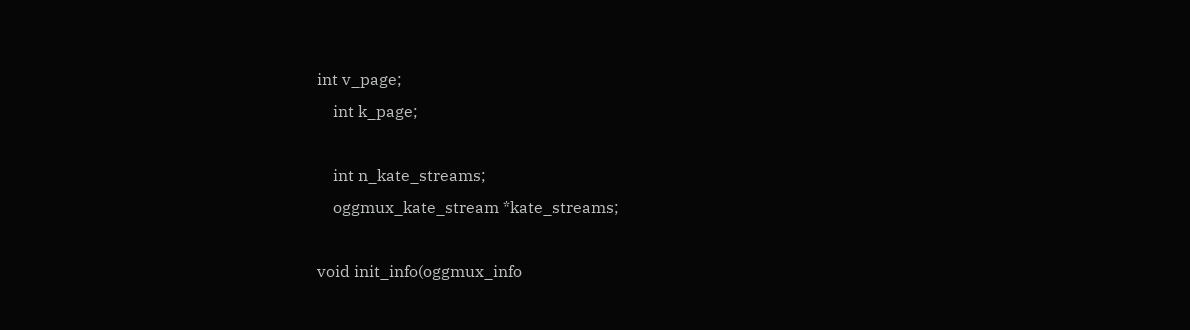int v_page;
    int k_page;

    int n_kate_streams;
    oggmux_kate_stream *kate_streams;

void init_info(oggmux_info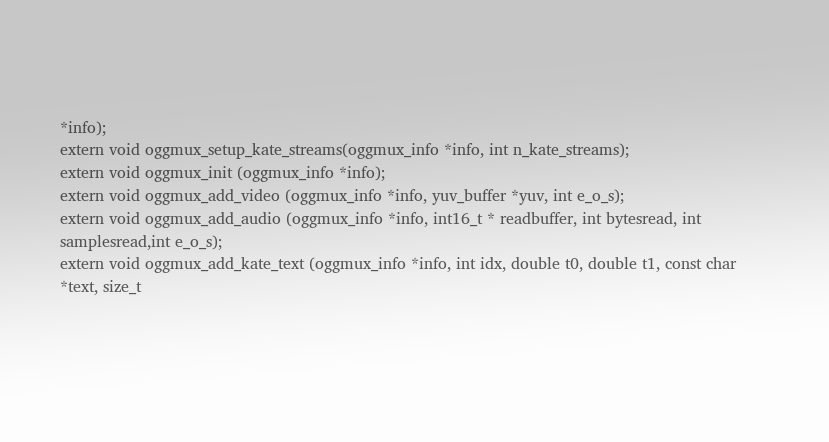*info);
extern void oggmux_setup_kate_streams(oggmux_info *info, int n_kate_streams);
extern void oggmux_init (oggmux_info *info);
extern void oggmux_add_video (oggmux_info *info, yuv_buffer *yuv, int e_o_s);
extern void oggmux_add_audio (oggmux_info *info, int16_t * readbuffer, int bytesread, int samplesread,int e_o_s);
extern void oggmux_add_kate_text (oggmux_info *info, int idx, double t0, double t1, const char *text, size_t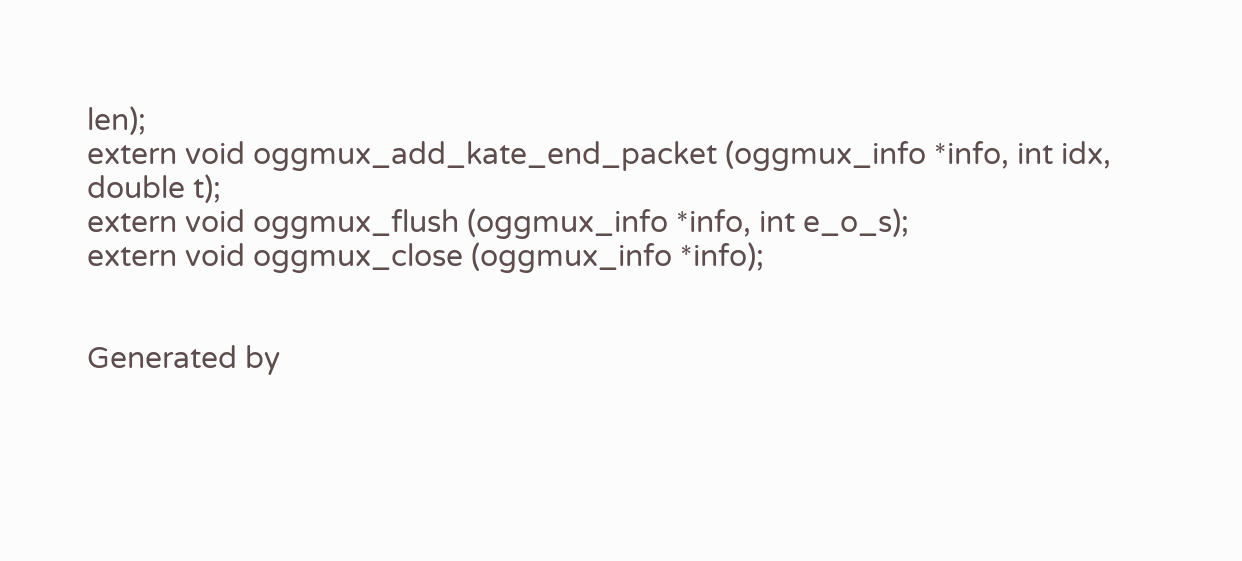len);
extern void oggmux_add_kate_end_packet (oggmux_info *info, int idx, double t);
extern void oggmux_flush (oggmux_info *info, int e_o_s);
extern void oggmux_close (oggmux_info *info);


Generated by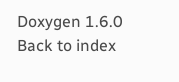Doxygen 1.6.0   Back to index